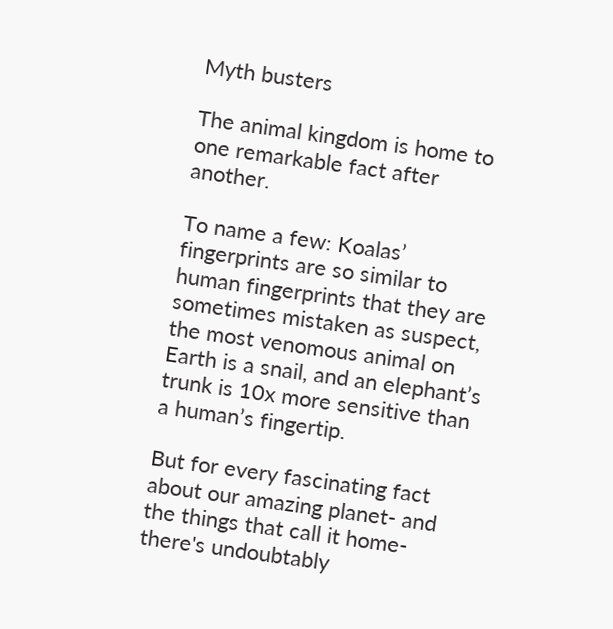Myth busters

The animal kingdom is home to one remarkable fact after another.

To name a few: Koalas’ fingerprints are so similar to human fingerprints that they are sometimes mistaken as suspect, the most venomous animal on Earth is a snail, and an elephant’s trunk is 10x more sensitive than a human’s fingertip.

But for every fascinating fact about our amazing planet- and the things that call it home- there's undoubtably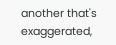another that's exaggerated,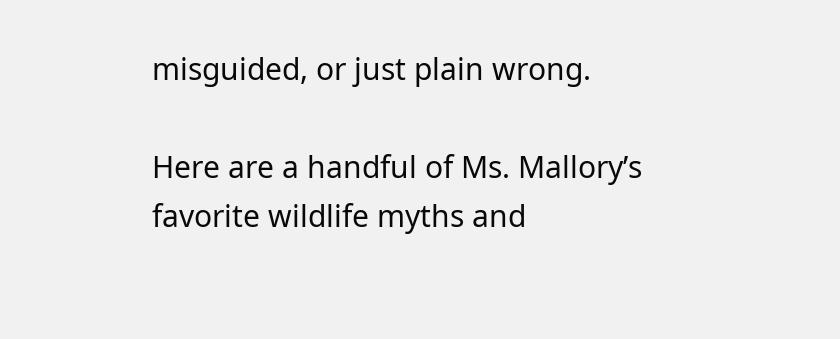misguided, or just plain wrong.

Here are a handful of Ms. Mallory’s favorite wildlife myths and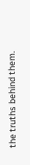the truths behind them.